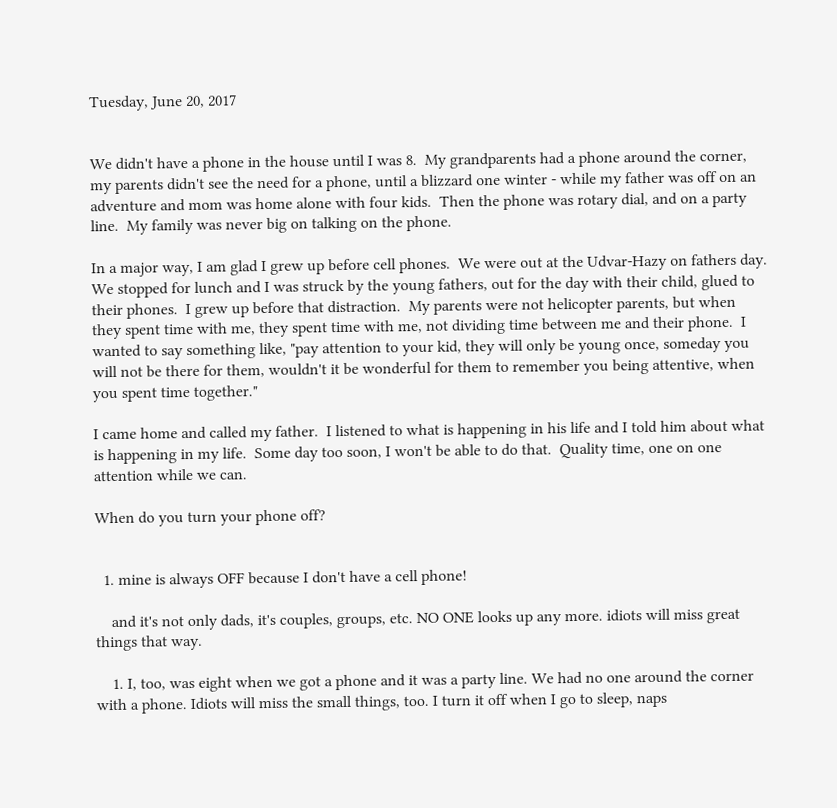Tuesday, June 20, 2017


We didn't have a phone in the house until I was 8.  My grandparents had a phone around the corner, my parents didn't see the need for a phone, until a blizzard one winter - while my father was off on an adventure and mom was home alone with four kids.  Then the phone was rotary dial, and on a party line.  My family was never big on talking on the phone.

In a major way, I am glad I grew up before cell phones.  We were out at the Udvar-Hazy on fathers day.  We stopped for lunch and I was struck by the young fathers, out for the day with their child, glued to their phones.  I grew up before that distraction.  My parents were not helicopter parents, but when they spent time with me, they spent time with me, not dividing time between me and their phone.  I wanted to say something like, "pay attention to your kid, they will only be young once, someday you will not be there for them, wouldn't it be wonderful for them to remember you being attentive, when you spent time together."

I came home and called my father.  I listened to what is happening in his life and I told him about what is happening in my life.  Some day too soon, I won't be able to do that.  Quality time, one on one attention while we can.

When do you turn your phone off?


  1. mine is always OFF because I don't have a cell phone!

    and it's not only dads, it's couples, groups, etc. NO ONE looks up any more. idiots will miss great things that way.

    1. I, too, was eight when we got a phone and it was a party line. We had no one around the corner with a phone. Idiots will miss the small things, too. I turn it off when I go to sleep, naps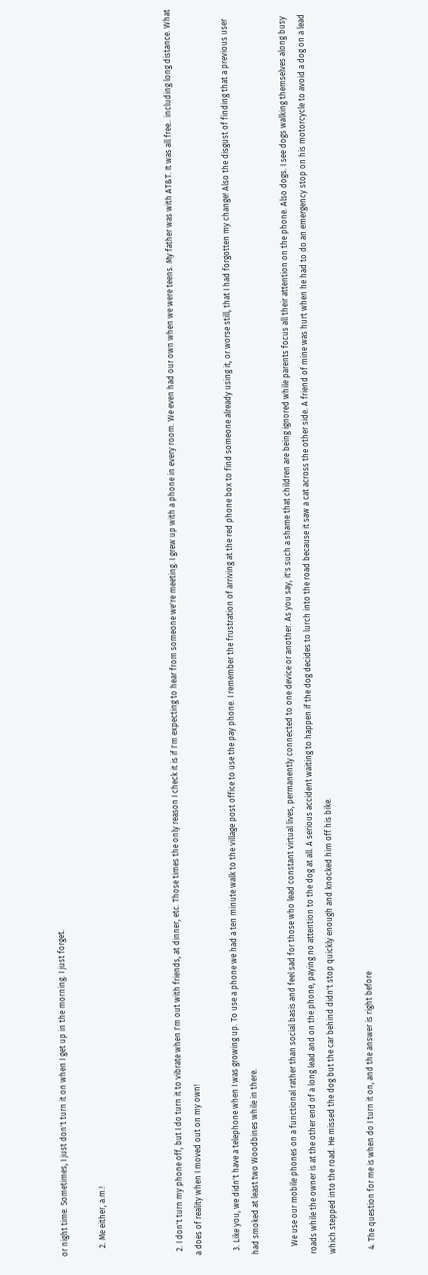or night time. Sometimes, I just don't turn it on when I get up in the morning. I just forget.

    2. Me either, a.m.!



  2. I don't turn my phone off, but I do turn it to vibrate when I'm out with friends, at dinner, etc. Those times the only reason I check it is if I'm expecting to hear from someone we're meeting. I grew up with a phone in every room. We even had our own when we were teens. My father was with AT&T. It was all free.. including long distance. What a does of reality when I moved out on my own!

  3. Like you, we didn't have a telephone when I was growing up. To use a phone we had a ten minute walk to the village post office to use the pay phone. I remember the frustration of arriving at the red phone box to find someone already using it, or worse still, that I had forgotten my change! Also the disgust of finding that a previous user had smoked at least two Woodbines while in there.

    We use our mobile phones on a functional rather than social basis and feel sad for those who lead constant virtual lives, permanently connected to one device or another. As you say, it's such a shame that children are being ignored while parents focus all their attention on the phone. Also dogs. I see dogs walking themselves along busy roads while the owner is at the other end of a long lead and on the phone, paying no attention to the dog at all. A serious accident waiting to happen if the dog decides to lurch into the road because it saw a cat across the other side. A friend of mine was hurt when he had to do an emergency stop on his motorcycle to avoid a dog on a lead which stepped into the road. He missed the dog but the car behind didn't stop quickly enough and knocked him off his bike.

  4. The question for me is when do I turn it on, and the answer is right before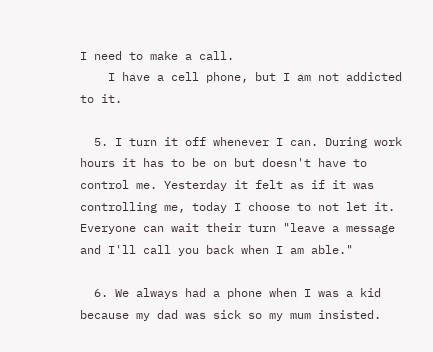I need to make a call.
    I have a cell phone, but I am not addicted to it.

  5. I turn it off whenever I can. During work hours it has to be on but doesn't have to control me. Yesterday it felt as if it was controlling me, today I choose to not let it. Everyone can wait their turn "leave a message and I'll call you back when I am able."

  6. We always had a phone when I was a kid because my dad was sick so my mum insisted.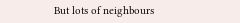But lots of neighbours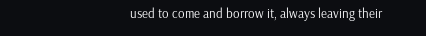used to come and borrow it, always leaving their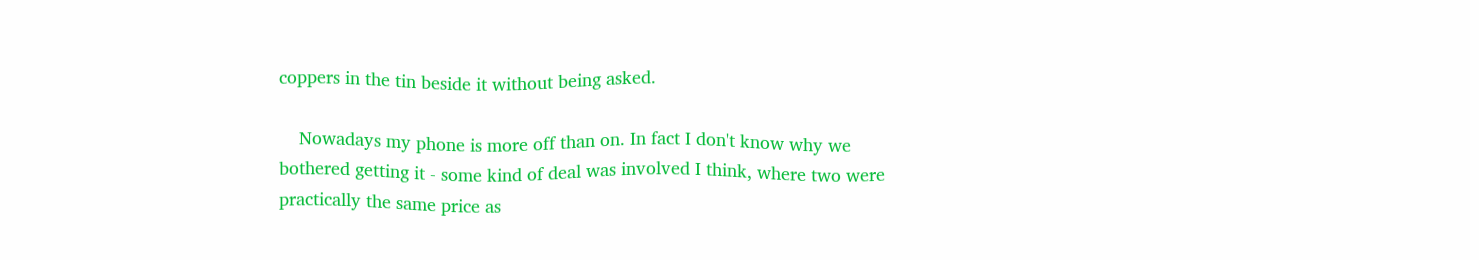coppers in the tin beside it without being asked.

    Nowadays my phone is more off than on. In fact I don't know why we bothered getting it - some kind of deal was involved I think, where two were practically the same price as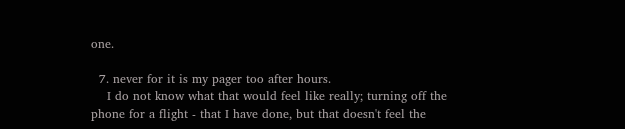one.

  7. never for it is my pager too after hours.
    I do not know what that would feel like really; turning off the phone for a flight - that I have done, but that doesn't feel the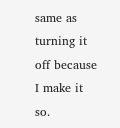same as turning it off because I make it so.